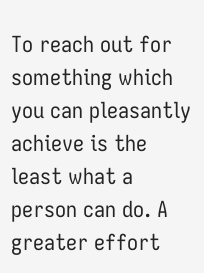To reach out for something which you can pleasantly achieve is the least what a person can do. A greater effort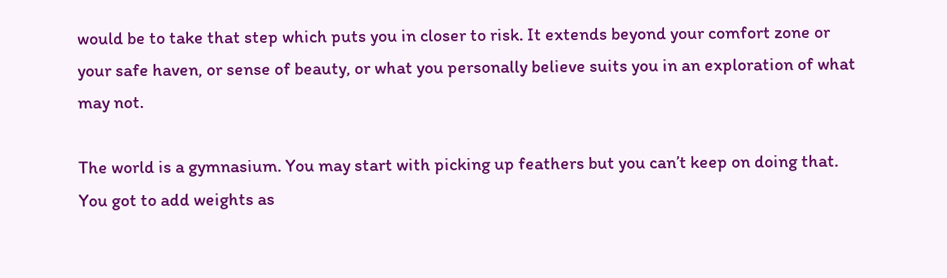would be to take that step which puts you in closer to risk. It extends beyond your comfort zone or your safe haven, or sense of beauty, or what you personally believe suits you in an exploration of what may not.

The world is a gymnasium. You may start with picking up feathers but you can’t keep on doing that. You got to add weights as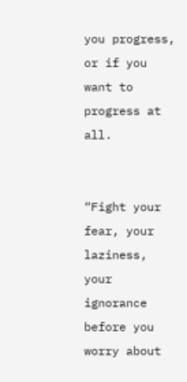you progress, or if you want to progress at all.


“Fight your fear, your laziness, your ignorance before you worry about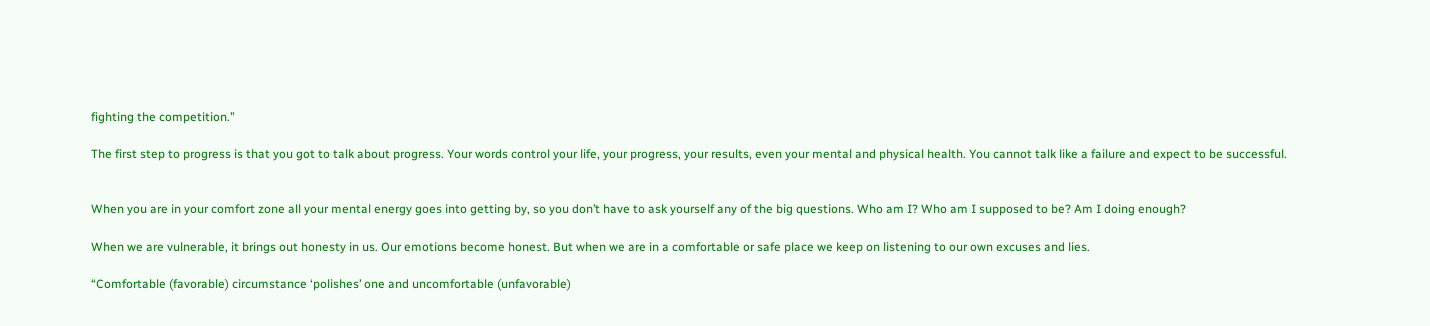fighting the competition.”

The first step to progress is that you got to talk about progress. Your words control your life, your progress, your results, even your mental and physical health. You cannot talk like a failure and expect to be successful.


When you are in your comfort zone all your mental energy goes into getting by, so you don’t have to ask yourself any of the big questions. Who am I? Who am I supposed to be? Am I doing enough?

When we are vulnerable, it brings out honesty in us. Our emotions become honest. But when we are in a comfortable or safe place we keep on listening to our own excuses and lies.

“Comfortable (favorable) circumstance ‘polishes’ one and uncomfortable (unfavorable)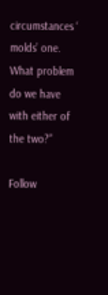circumstances ‘ molds’ one. What problem do we have with either of the two?”

Follow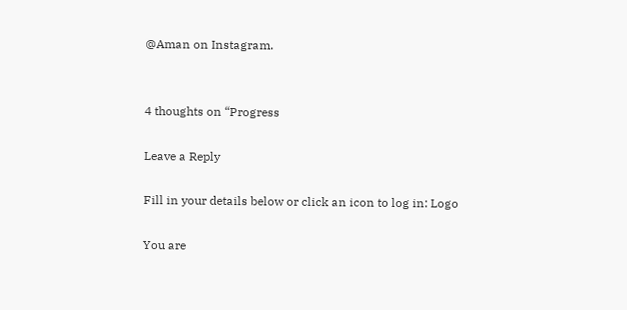@Aman on Instagram.


4 thoughts on “Progress

Leave a Reply

Fill in your details below or click an icon to log in: Logo

You are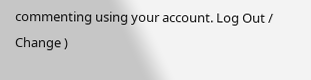commenting using your account. Log Out /  Change )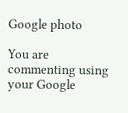Google photo

You are commenting using your Google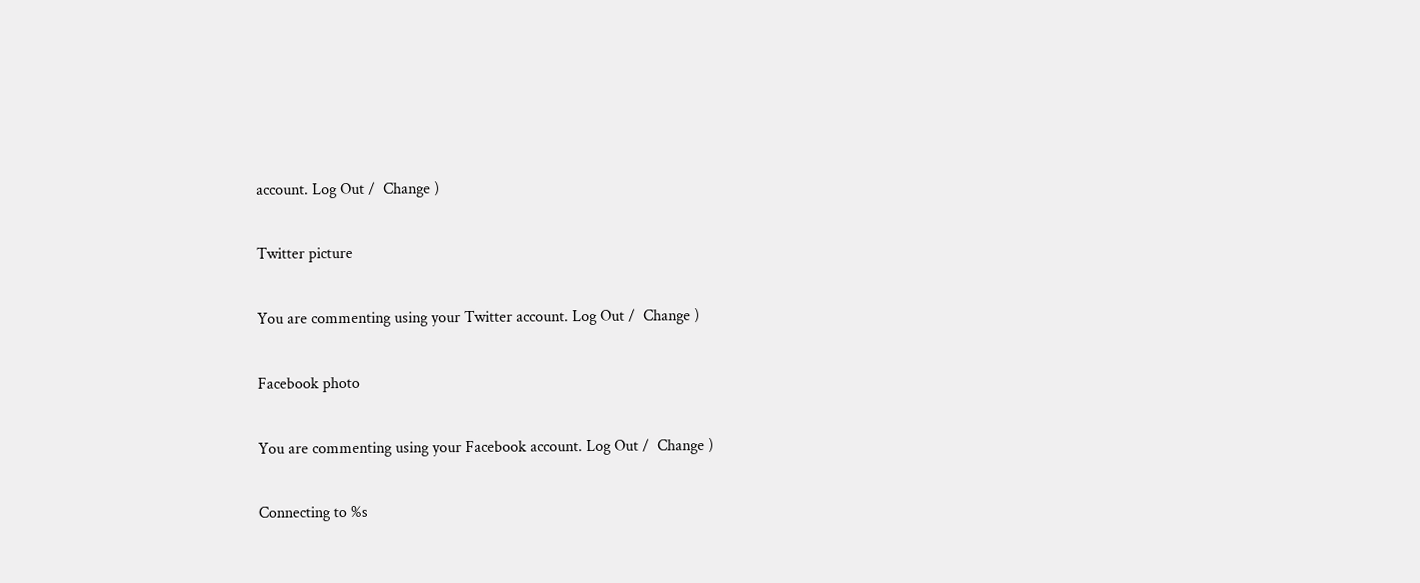account. Log Out /  Change )

Twitter picture

You are commenting using your Twitter account. Log Out /  Change )

Facebook photo

You are commenting using your Facebook account. Log Out /  Change )

Connecting to %s